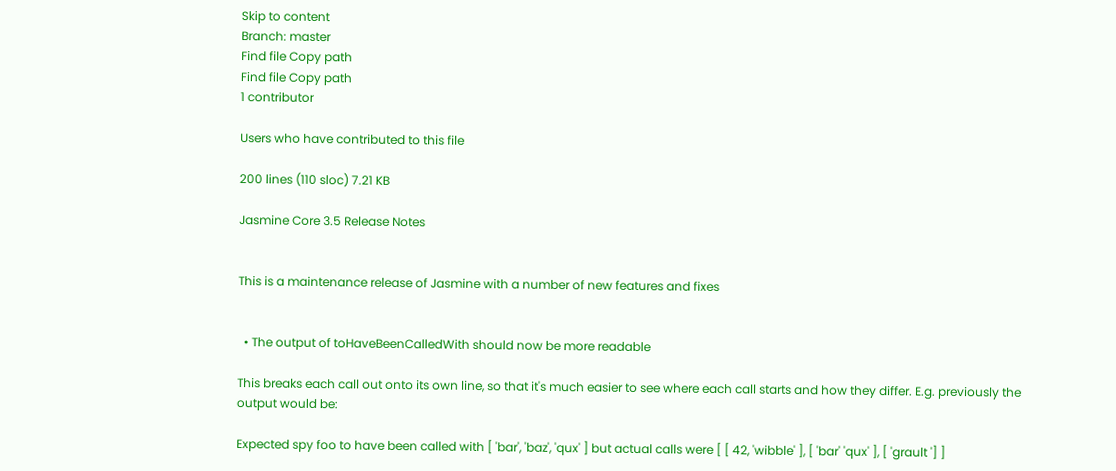Skip to content
Branch: master
Find file Copy path
Find file Copy path
1 contributor

Users who have contributed to this file

200 lines (110 sloc) 7.21 KB

Jasmine Core 3.5 Release Notes


This is a maintenance release of Jasmine with a number of new features and fixes


  • The output of toHaveBeenCalledWith should now be more readable

This breaks each call out onto its own line, so that it's much easier to see where each call starts and how they differ. E.g. previously the output would be:

Expected spy foo to have been called with [ 'bar', 'baz', 'qux' ] but actual calls were [ [ 42, 'wibble' ], [ 'bar' 'qux' ], [ 'grault '] ]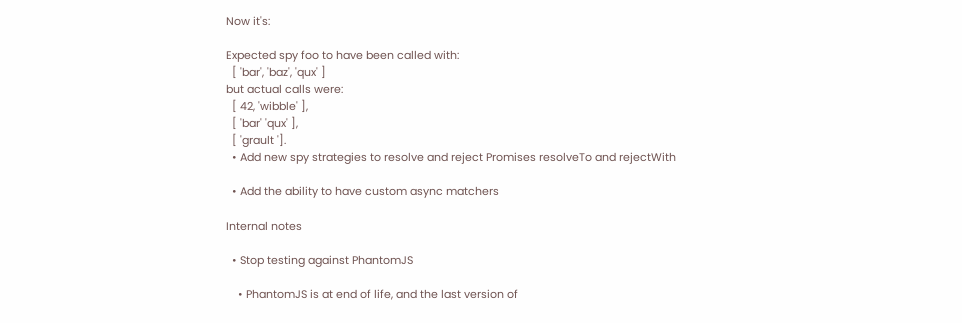Now it's:

Expected spy foo to have been called with:
  [ 'bar', 'baz', 'qux' ]
but actual calls were:
  [ 42, 'wibble' ],
  [ 'bar' 'qux' ],
  [ 'grault '].
  • Add new spy strategies to resolve and reject Promises resolveTo and rejectWith

  • Add the ability to have custom async matchers

Internal notes

  • Stop testing against PhantomJS

    • PhantomJS is at end of life, and the last version of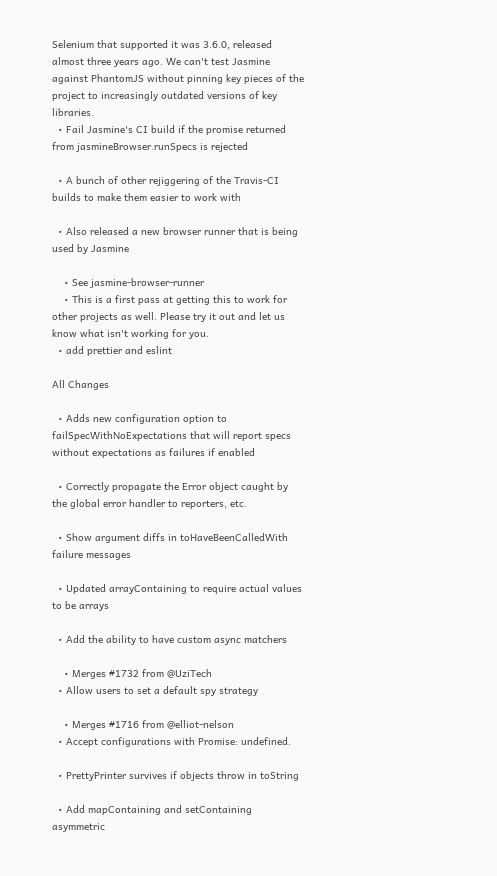Selenium that supported it was 3.6.0, released almost three years ago. We can't test Jasmine against PhantomJS without pinning key pieces of the project to increasingly outdated versions of key libraries.
  • Fail Jasmine's CI build if the promise returned from jasmineBrowser.runSpecs is rejected

  • A bunch of other rejiggering of the Travis-CI builds to make them easier to work with

  • Also released a new browser runner that is being used by Jasmine

    • See jasmine-browser-runner
    • This is a first pass at getting this to work for other projects as well. Please try it out and let us know what isn't working for you.
  • add prettier and eslint

All Changes

  • Adds new configuration option to failSpecWithNoExpectations that will report specs without expectations as failures if enabled

  • Correctly propagate the Error object caught by the global error handler to reporters, etc.

  • Show argument diffs in toHaveBeenCalledWith failure messages

  • Updated arrayContaining to require actual values to be arrays

  • Add the ability to have custom async matchers

    • Merges #1732 from @UziTech
  • Allow users to set a default spy strategy

    • Merges #1716 from @elliot-nelson
  • Accept configurations with Promise: undefined.

  • PrettyPrinter survives if objects throw in toString

  • Add mapContaining and setContaining asymmetric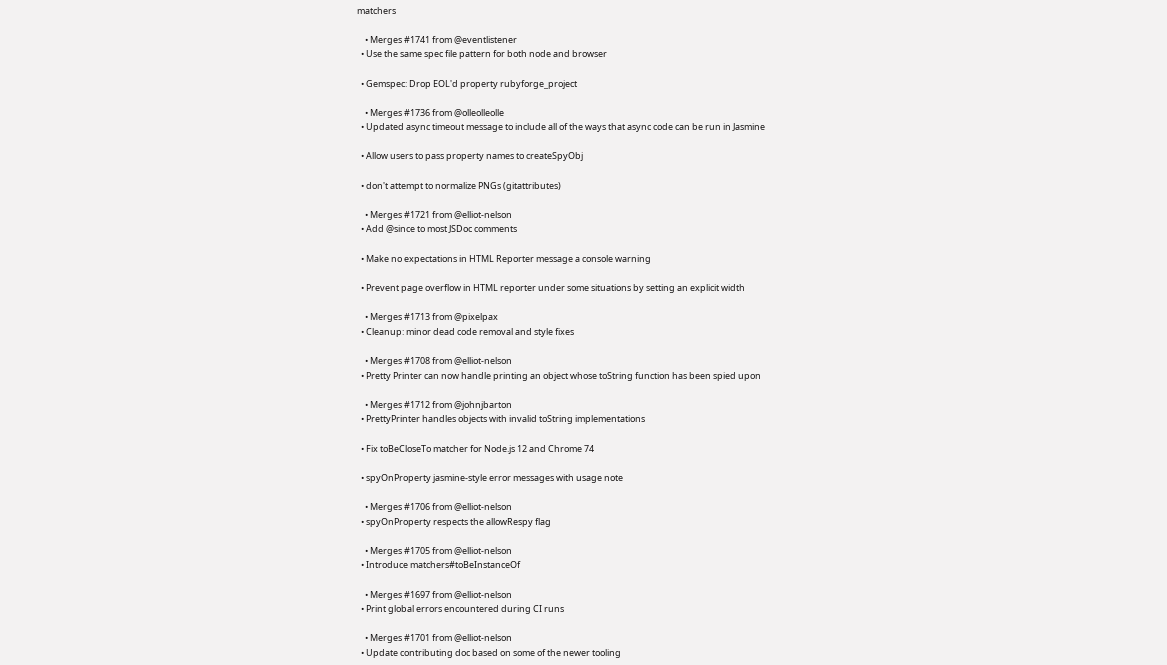matchers

    • Merges #1741 from @eventlistener
  • Use the same spec file pattern for both node and browser

  • Gemspec: Drop EOL'd property rubyforge_project

    • Merges #1736 from @olleolleolle
  • Updated async timeout message to include all of the ways that async code can be run in Jasmine

  • Allow users to pass property names to createSpyObj

  • don't attempt to normalize PNGs (gitattributes)

    • Merges #1721 from @elliot-nelson
  • Add @since to most JSDoc comments

  • Make no expectations in HTML Reporter message a console warning

  • Prevent page overflow in HTML reporter under some situations by setting an explicit width

    • Merges #1713 from @pixelpax
  • Cleanup: minor dead code removal and style fixes

    • Merges #1708 from @elliot-nelson
  • Pretty Printer can now handle printing an object whose toString function has been spied upon

    • Merges #1712 from @johnjbarton
  • PrettyPrinter handles objects with invalid toString implementations

  • Fix toBeCloseTo matcher for Node.js 12 and Chrome 74

  • spyOnProperty jasmine-style error messages with usage note

    • Merges #1706 from @elliot-nelson
  • spyOnProperty respects the allowRespy flag

    • Merges #1705 from @elliot-nelson
  • Introduce matchers#toBeInstanceOf

    • Merges #1697 from @elliot-nelson
  • Print global errors encountered during CI runs

    • Merges #1701 from @elliot-nelson
  • Update contributing doc based on some of the newer tooling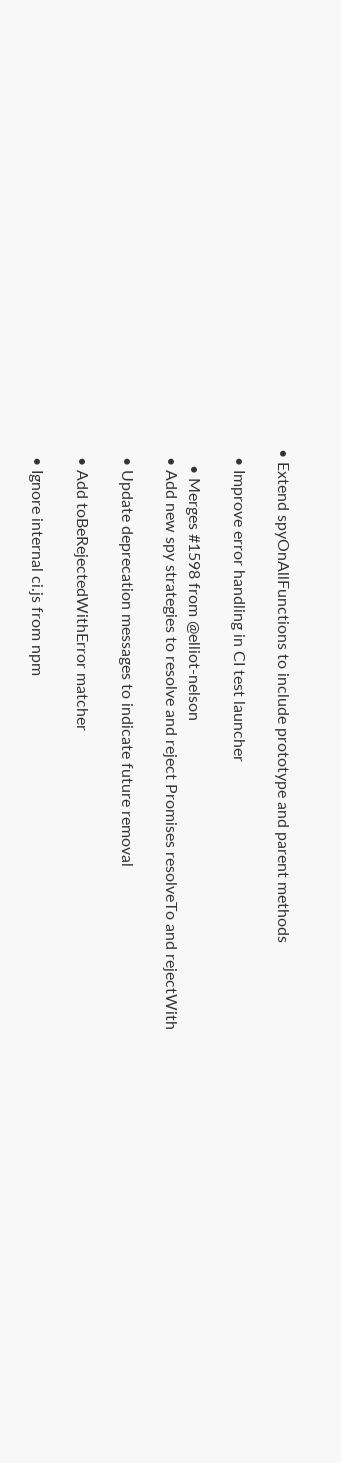• Extend spyOnAllFunctions to include prototype and parent methods

  • Improve error handling in CI test launcher

    • Merges #1598 from @elliot-nelson
  • Add new spy strategies to resolve and reject Promises resolveTo and rejectWith

  • Update deprecation messages to indicate future removal

  • Add toBeRejectedWithError matcher

  • Ignore internal ci.js from npm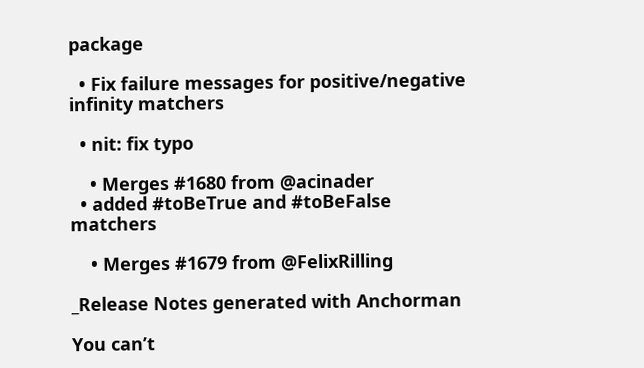package

  • Fix failure messages for positive/negative infinity matchers

  • nit: fix typo

    • Merges #1680 from @acinader
  • added #toBeTrue and #toBeFalse matchers

    • Merges #1679 from @FelixRilling

_Release Notes generated with Anchorman

You can’t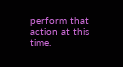perform that action at this time.